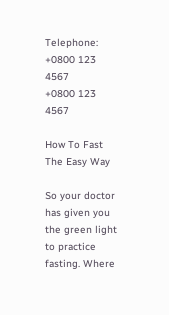Telephone: +0800 123 4567
+0800 123 4567

How To Fast The Easy Way

So your doctor has given you the green light to practice fasting. Where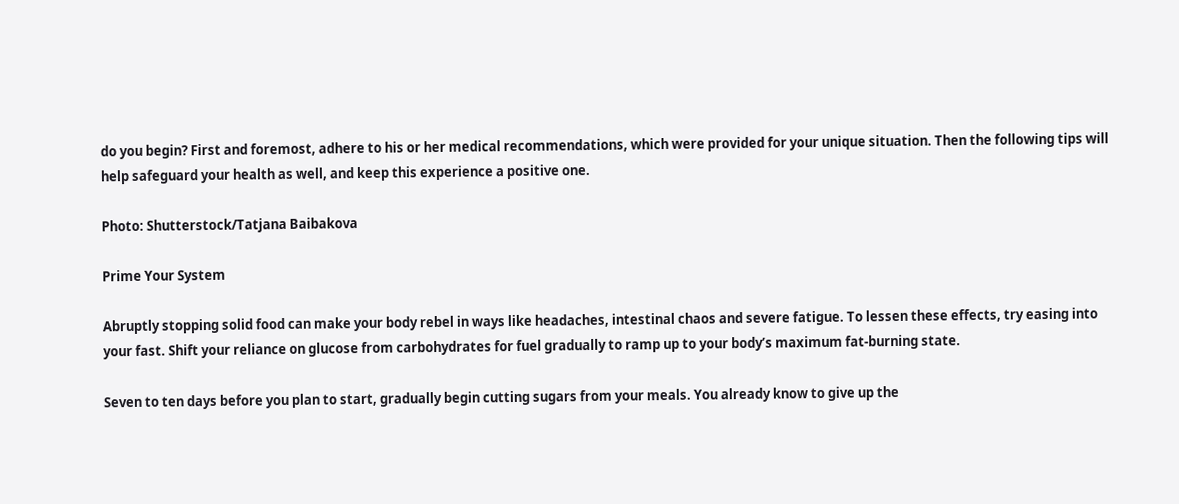do you begin? First and foremost, adhere to his or her medical recommendations, which were provided for your unique situation. Then the following tips will help safeguard your health as well, and keep this experience a positive one.

Photo: Shutterstock/Tatjana Baibakova

Prime Your System

Abruptly stopping solid food can make your body rebel in ways like headaches, intestinal chaos and severe fatigue. To lessen these effects, try easing into your fast. Shift your reliance on glucose from carbohydrates for fuel gradually to ramp up to your body’s maximum fat-burning state.

Seven to ten days before you plan to start, gradually begin cutting sugars from your meals. You already know to give up the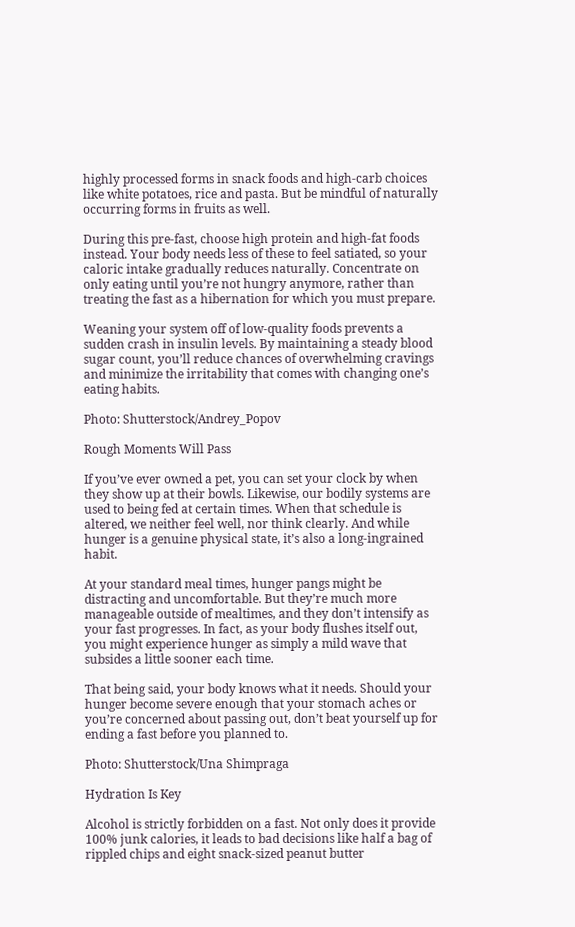highly processed forms in snack foods and high-carb choices like white potatoes, rice and pasta. But be mindful of naturally occurring forms in fruits as well.

During this pre-fast, choose high protein and high-fat foods instead. Your body needs less of these to feel satiated, so your caloric intake gradually reduces naturally. Concentrate on only eating until you’re not hungry anymore, rather than treating the fast as a hibernation for which you must prepare.

Weaning your system off of low-quality foods prevents a sudden crash in insulin levels. By maintaining a steady blood sugar count, you’ll reduce chances of overwhelming cravings and minimize the irritability that comes with changing one’s eating habits.

Photo: Shutterstock/Andrey_Popov

Rough Moments Will Pass

If you’ve ever owned a pet, you can set your clock by when they show up at their bowls. Likewise, our bodily systems are used to being fed at certain times. When that schedule is altered, we neither feel well, nor think clearly. And while hunger is a genuine physical state, it’s also a long-ingrained habit.

At your standard meal times, hunger pangs might be distracting and uncomfortable. But they’re much more manageable outside of mealtimes, and they don’t intensify as your fast progresses. In fact, as your body flushes itself out, you might experience hunger as simply a mild wave that subsides a little sooner each time.

That being said, your body knows what it needs. Should your hunger become severe enough that your stomach aches or you’re concerned about passing out, don’t beat yourself up for ending a fast before you planned to.

Photo: Shutterstock/Una Shimpraga

Hydration Is Key

Alcohol is strictly forbidden on a fast. Not only does it provide 100% junk calories, it leads to bad decisions like half a bag of rippled chips and eight snack-sized peanut butter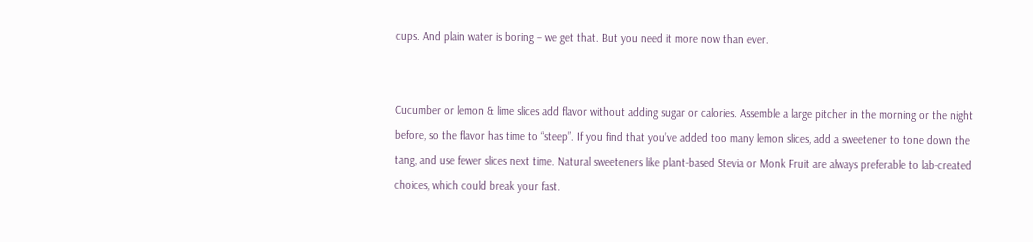cups. And plain water is boring – we get that. But you need it more now than ever.


Cucumber or lemon & lime slices add flavor without adding sugar or calories. Assemble a large pitcher in the morning or the night before, so the flavor has time to “steep”. If you find that you’ve added too many lemon slices, add a sweetener to tone down the tang, and use fewer slices next time. Natural sweeteners like plant-based Stevia or Monk Fruit are always preferable to lab-created choices, which could break your fast.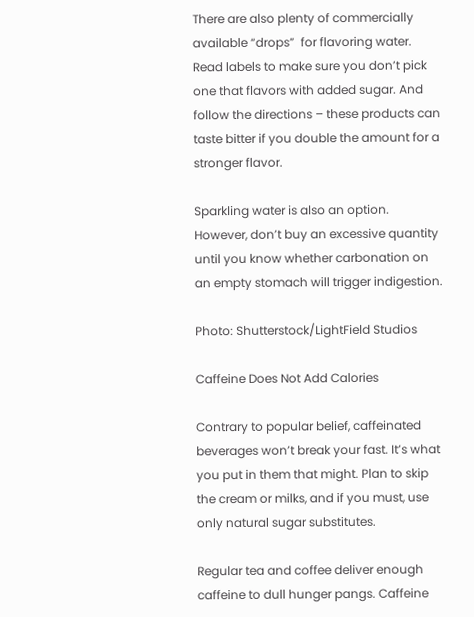There are also plenty of commercially available “drops”  for flavoring water. Read labels to make sure you don’t pick one that flavors with added sugar. And follow the directions – these products can taste bitter if you double the amount for a stronger flavor.

Sparkling water is also an option. However, don’t buy an excessive quantity until you know whether carbonation on an empty stomach will trigger indigestion.

Photo: Shutterstock/LightField Studios

Caffeine Does Not Add Calories

Contrary to popular belief, caffeinated beverages won’t break your fast. It’s what you put in them that might. Plan to skip the cream or milks, and if you must, use only natural sugar substitutes.

Regular tea and coffee deliver enough caffeine to dull hunger pangs. Caffeine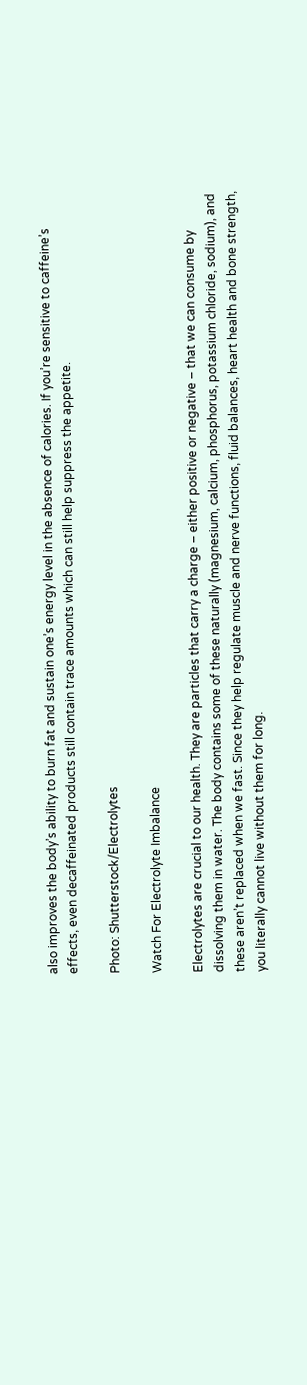also improves the body’s ability to burn fat and sustain one’s energy level in the absence of calories. If you’re sensitive to caffeine’s effects, even decaffeinated products still contain trace amounts which can still help suppress the appetite.

Photo: Shutterstock/Electrolytes

Watch For Electrolyte Imbalance

Electrolytes are crucial to our health. They are particles that carry a charge – either positive or negative – that we can consume by dissolving them in water. The body contains some of these naturally (magnesium, calcium, phosphorus, potassium chloride, sodium), and these aren’t replaced when we fast. Since they help regulate muscle and nerve functions, fluid balances, heart health and bone strength, you literally cannot live without them for long.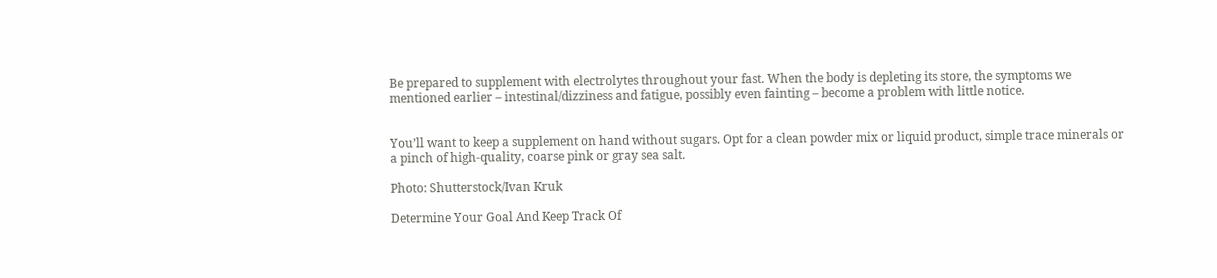Be prepared to supplement with electrolytes throughout your fast. When the body is depleting its store, the symptoms we mentioned earlier – intestinal/dizziness and fatigue, possibly even fainting – become a problem with little notice.


You’ll want to keep a supplement on hand without sugars. Opt for a clean powder mix or liquid product, simple trace minerals or a pinch of high-quality, coarse pink or gray sea salt.

Photo: Shutterstock/Ivan Kruk

Determine Your Goal And Keep Track Of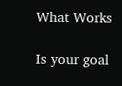What Works

Is your goal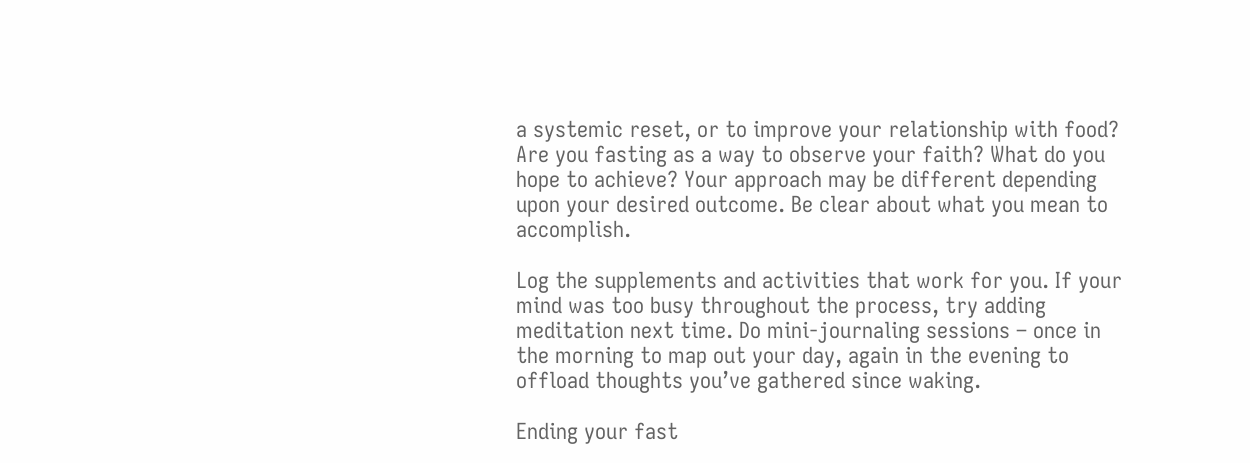a systemic reset, or to improve your relationship with food? Are you fasting as a way to observe your faith? What do you hope to achieve? Your approach may be different depending upon your desired outcome. Be clear about what you mean to accomplish.

Log the supplements and activities that work for you. If your mind was too busy throughout the process, try adding meditation next time. Do mini-journaling sessions – once in the morning to map out your day, again in the evening to offload thoughts you’ve gathered since waking.

Ending your fast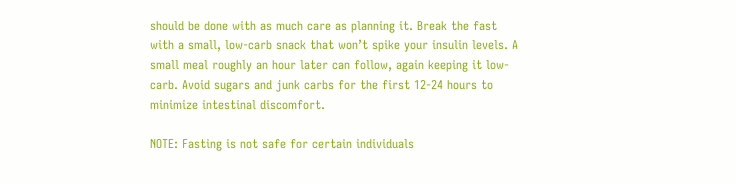should be done with as much care as planning it. Break the fast with a small, low-carb snack that won’t spike your insulin levels. A small meal roughly an hour later can follow, again keeping it low-carb. Avoid sugars and junk carbs for the first 12-24 hours to minimize intestinal discomfort.

NOTE: Fasting is not safe for certain individuals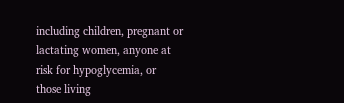including children, pregnant or lactating women, anyone at risk for hypoglycemia, or those living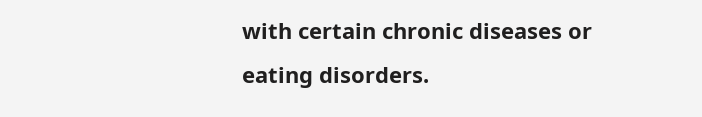with certain chronic diseases or eating disorders.